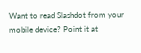Want to read Slashdot from your mobile device? Point it at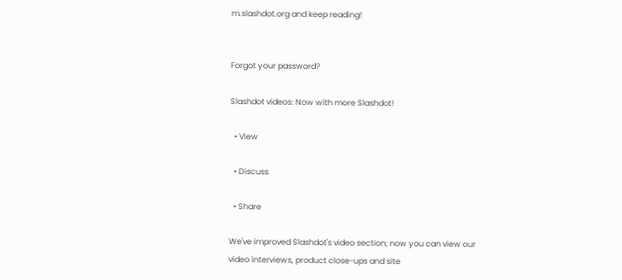m.slashdot.org and keep reading!


Forgot your password?

Slashdot videos: Now with more Slashdot!

  • View

  • Discuss

  • Share

We've improved Slashdot's video section; now you can view our video interviews, product close-ups and site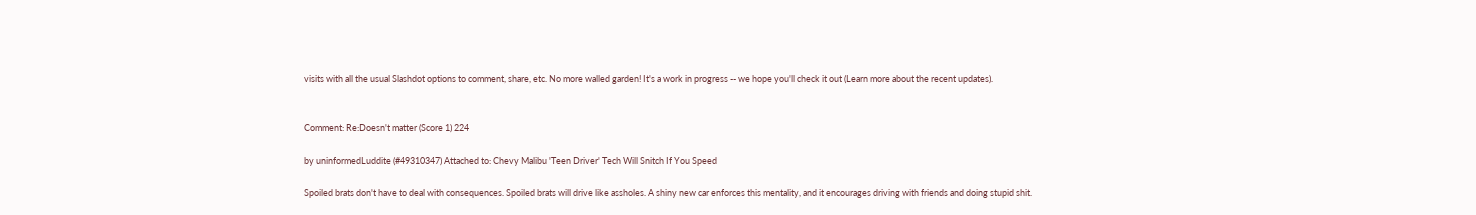visits with all the usual Slashdot options to comment, share, etc. No more walled garden! It's a work in progress -- we hope you'll check it out (Learn more about the recent updates).


Comment: Re:Doesn't matter (Score 1) 224

by uninformedLuddite (#49310347) Attached to: Chevy Malibu 'Teen Driver' Tech Will Snitch If You Speed

Spoiled brats don't have to deal with consequences. Spoiled brats will drive like assholes. A shiny new car enforces this mentality, and it encourages driving with friends and doing stupid shit.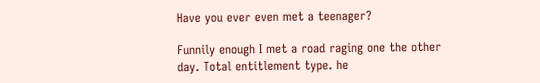Have you ever even met a teenager?

Funnily enough I met a road raging one the other day. Total entitlement type. he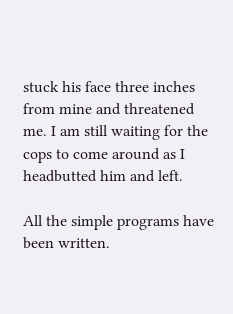stuck his face three inches from mine and threatened me. I am still waiting for the cops to come around as I headbutted him and left.

All the simple programs have been written.